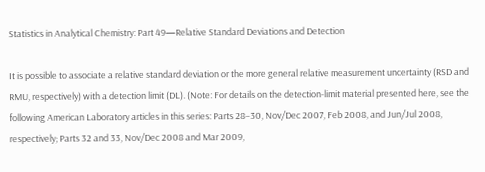Statistics in Analytical Chemistry: Part 49—Relative Standard Deviations and Detection

It is possible to associate a relative standard deviation or the more general relative measurement uncertainty (RSD and RMU, respectively) with a detection limit (DL). (Note: For details on the detection-limit material presented here, see the following American Laboratory articles in this series: Parts 28–30, Nov/Dec 2007, Feb 2008, and Jun/Jul 2008, respectively; Parts 32 and 33, Nov/Dec 2008 and Mar 2009,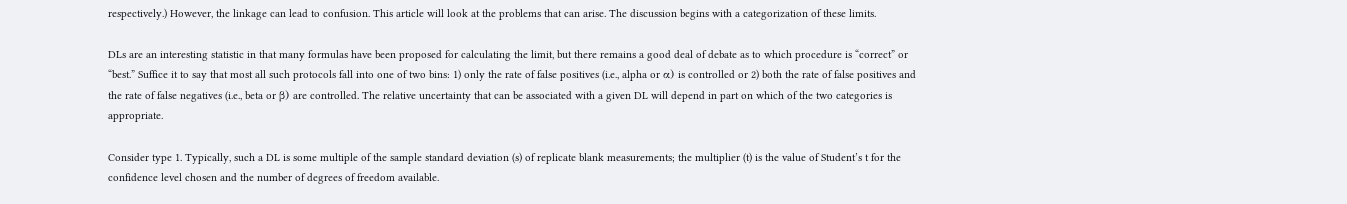respectively.) However, the linkage can lead to confusion. This article will look at the problems that can arise. The discussion begins with a categorization of these limits.

DLs are an interesting statistic in that many formulas have been proposed for calculating the limit, but there remains a good deal of debate as to which procedure is “correct” or “best.” Suffice it to say that most all such protocols fall into one of two bins: 1) only the rate of false positives (i.e., alpha or α) is controlled or 2) both the rate of false positives and the rate of false negatives (i.e., beta or β) are controlled. The relative uncertainty that can be associated with a given DL will depend in part on which of the two categories is appropriate.

Consider type 1. Typically, such a DL is some multiple of the sample standard deviation (s) of replicate blank measurements; the multiplier (t) is the value of Student’s t for the confidence level chosen and the number of degrees of freedom available.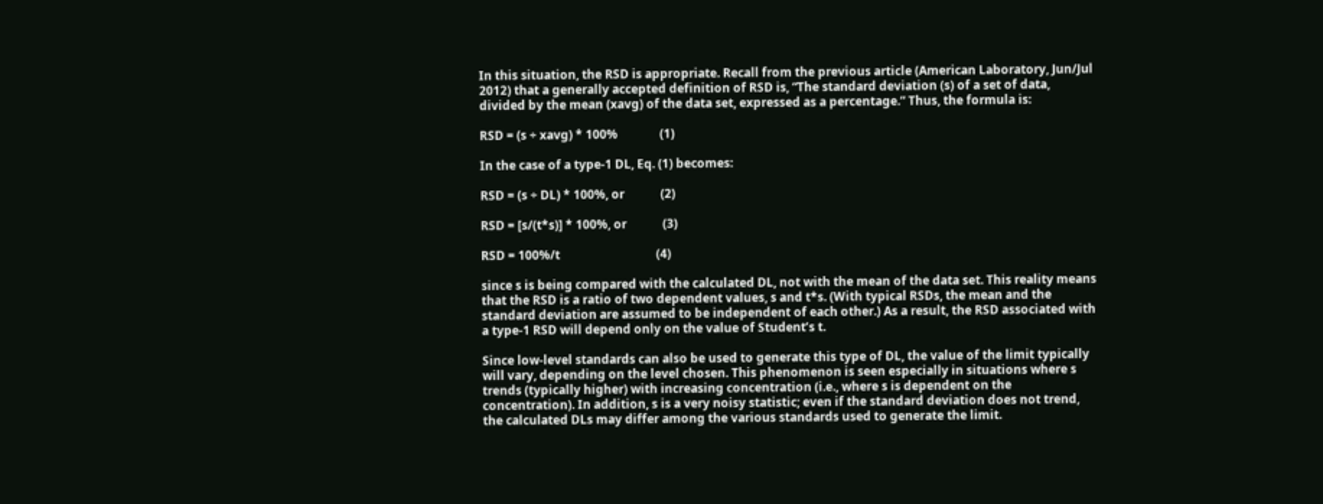In this situation, the RSD is appropriate. Recall from the previous article (American Laboratory, Jun/Jul 2012) that a generally accepted definition of RSD is, “The standard deviation (s) of a set of data, divided by the mean (xavg) of the data set, expressed as a percentage.” Thus, the formula is:

RSD = (s ÷ xavg) * 100%              (1)

In the case of a type-1 DL, Eq. (1) becomes:

RSD = (s ÷ DL) * 100%, or            (2)

RSD = [s/(t*s)] * 100%, or            (3)

RSD = 100%/t                                (4)

since s is being compared with the calculated DL, not with the mean of the data set. This reality means that the RSD is a ratio of two dependent values, s and t*s. (With typical RSDs, the mean and the standard deviation are assumed to be independent of each other.) As a result, the RSD associated with a type-1 RSD will depend only on the value of Student’s t.

Since low-level standards can also be used to generate this type of DL, the value of the limit typically will vary, depending on the level chosen. This phenomenon is seen especially in situations where s trends (typically higher) with increasing concentration (i.e., where s is dependent on the concentration). In addition, s is a very noisy statistic; even if the standard deviation does not trend, the calculated DLs may differ among the various standards used to generate the limit.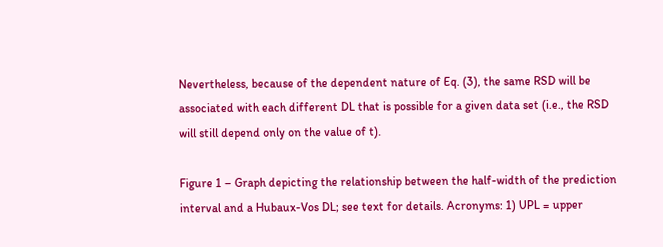Nevertheless, because of the dependent nature of Eq. (3), the same RSD will be associated with each different DL that is possible for a given data set (i.e., the RSD will still depend only on the value of t).

Figure 1 – Graph depicting the relationship between the half-width of the prediction interval and a Hubaux-Vos DL; see text for details. Acronyms: 1) UPL = upper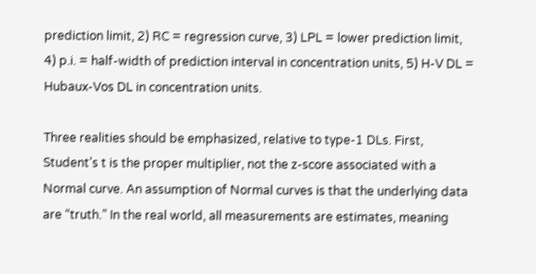prediction limit, 2) RC = regression curve, 3) LPL = lower prediction limit, 4) p.i. = half-width of prediction interval in concentration units, 5) H-V DL = Hubaux-Vos DL in concentration units.

Three realities should be emphasized, relative to type-1 DLs. First, Student’s t is the proper multiplier, not the z-score associated with a Normal curve. An assumption of Normal curves is that the underlying data are “truth.” In the real world, all measurements are estimates, meaning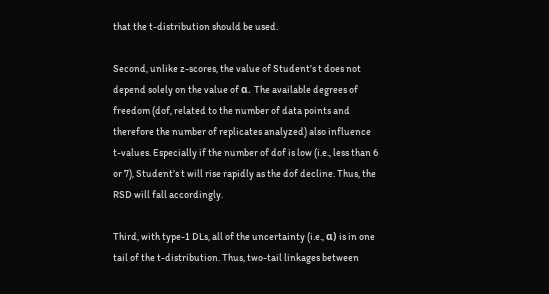that the t-distribution should be used.

Second, unlike z-scores, the value of Student’s t does not depend solely on the value of α. The available degrees of freedom (dof, related to the number of data points and therefore the number of replicates analyzed) also influence t-values. Especially if the number of dof is low (i.e., less than 6 or 7), Student’s t will rise rapidly as the dof decline. Thus, the RSD will fall accordingly.

Third, with type-1 DLs, all of the uncertainty (i.e., α) is in one tail of the t-distribution. Thus, two-tail linkages between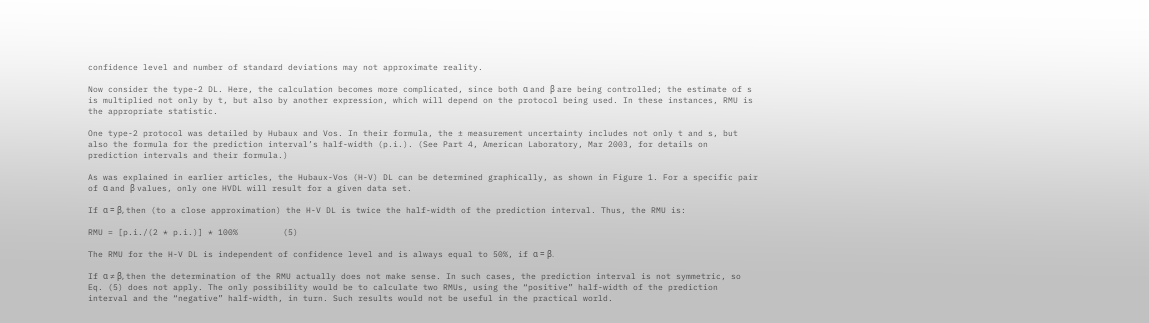confidence level and number of standard deviations may not approximate reality.

Now consider the type-2 DL. Here, the calculation becomes more complicated, since both α and β are being controlled; the estimate of s is multiplied not only by t, but also by another expression, which will depend on the protocol being used. In these instances, RMU is the appropriate statistic.

One type-2 protocol was detailed by Hubaux and Vos. In their formula, the ± measurement uncertainty includes not only t and s, but also the formula for the prediction interval’s half-width (p.i.). (See Part 4, American Laboratory, Mar 2003, for details on prediction intervals and their formula.)

As was explained in earlier articles, the Hubaux-Vos (H-V) DL can be determined graphically, as shown in Figure 1. For a specific pair of α and β values, only one HVDL will result for a given data set.

If α = β, then (to a close approximation) the H-V DL is twice the half-width of the prediction interval. Thus, the RMU is:

RMU = [p.i./(2 * p.i.)] * 100%         (5)

The RMU for the H-V DL is independent of confidence level and is always equal to 50%, if α = β.

If α ≠ β, then the determination of the RMU actually does not make sense. In such cases, the prediction interval is not symmetric, so Eq. (5) does not apply. The only possibility would be to calculate two RMUs, using the “positive” half-width of the prediction interval and the “negative” half-width, in turn. Such results would not be useful in the practical world.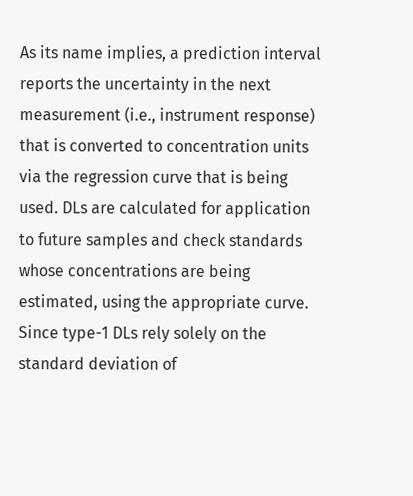As its name implies, a prediction interval reports the uncertainty in the next measurement (i.e., instrument response) that is converted to concentration units via the regression curve that is being used. DLs are calculated for application to future samples and check standards whose concentrations are being estimated, using the appropriate curve. Since type-1 DLs rely solely on the standard deviation of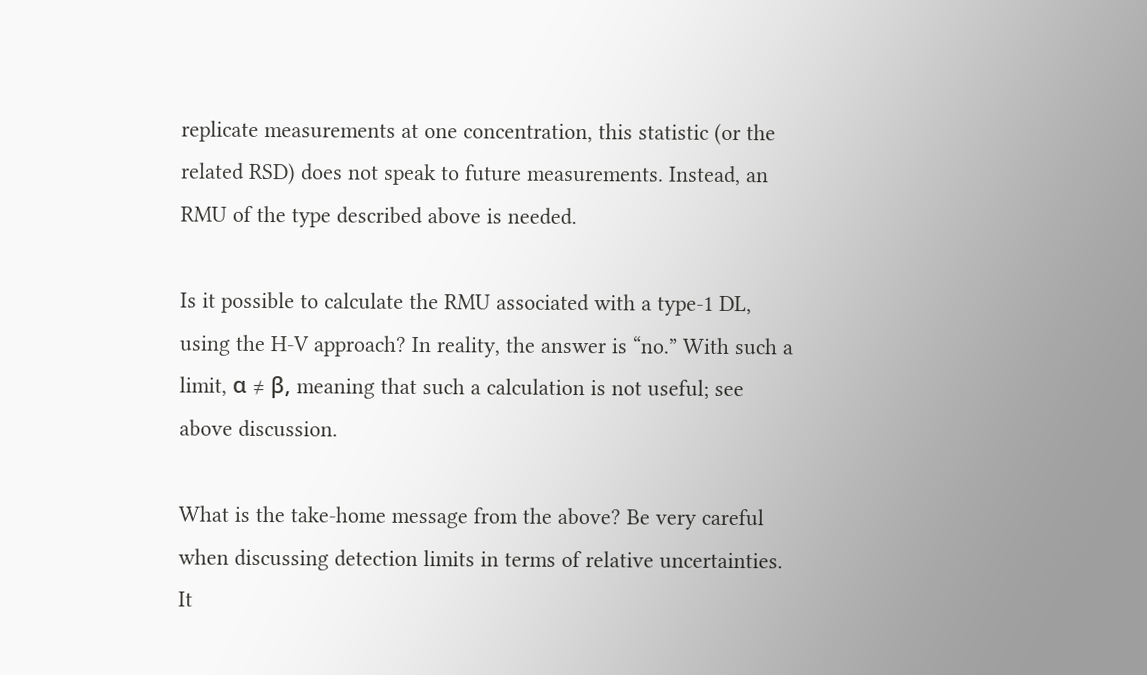replicate measurements at one concentration, this statistic (or the related RSD) does not speak to future measurements. Instead, an RMU of the type described above is needed.

Is it possible to calculate the RMU associated with a type-1 DL, using the H-V approach? In reality, the answer is “no.” With such a limit, α ≠ β, meaning that such a calculation is not useful; see above discussion.

What is the take-home message from the above? Be very careful when discussing detection limits in terms of relative uncertainties. It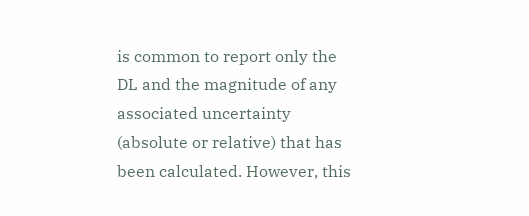is common to report only the DL and the magnitude of any associated uncertainty (absolute or relative) that has been calculated. However, this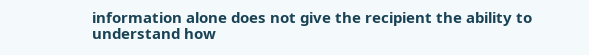information alone does not give the recipient the ability to understand how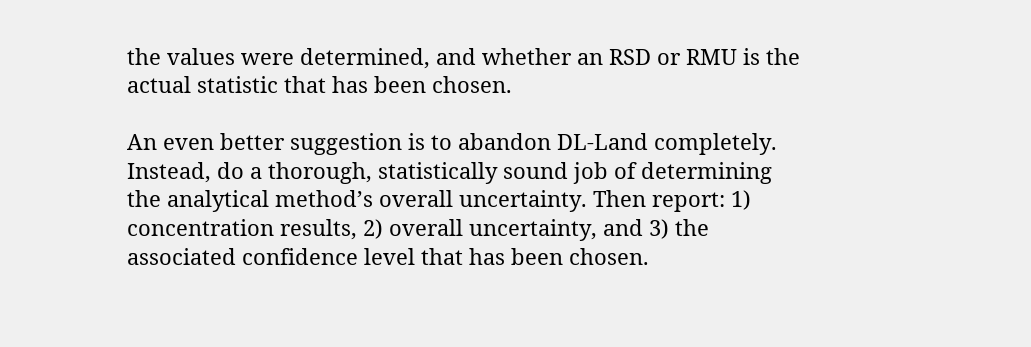the values were determined, and whether an RSD or RMU is the actual statistic that has been chosen.

An even better suggestion is to abandon DL-Land completely. Instead, do a thorough, statistically sound job of determining the analytical method’s overall uncertainty. Then report: 1) concentration results, 2) overall uncertainty, and 3) the associated confidence level that has been chosen.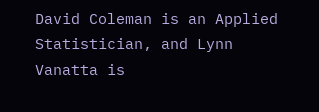David Coleman is an Applied Statistician, and Lynn Vanatta is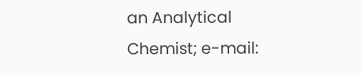an Analytical Chemist; e-mail: